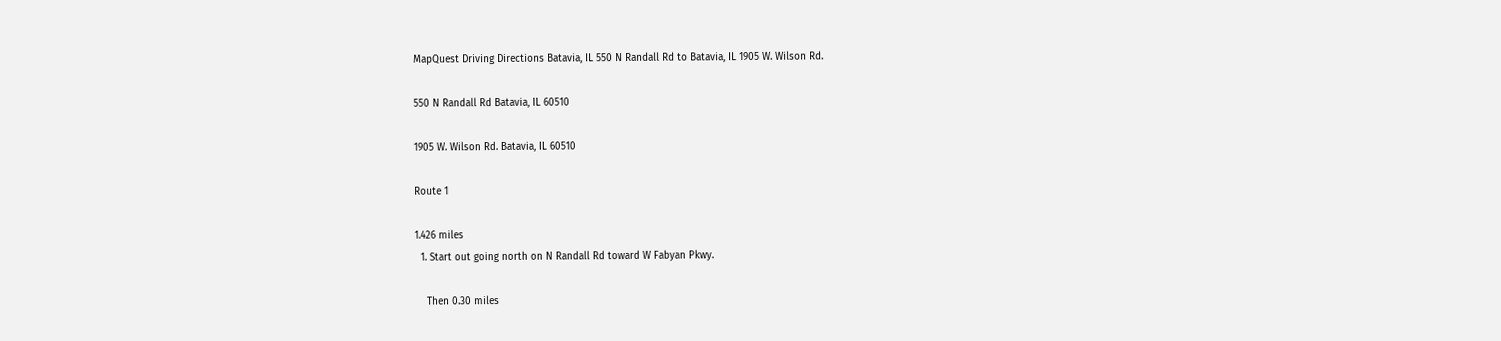MapQuest Driving Directions Batavia, IL 550 N Randall Rd to Batavia, IL 1905 W. Wilson Rd.

550 N Randall Rd Batavia, IL 60510

1905 W. Wilson Rd. Batavia, IL 60510

Route 1

1.426 miles
  1. Start out going north on N Randall Rd toward W Fabyan Pkwy.

    Then 0.30 miles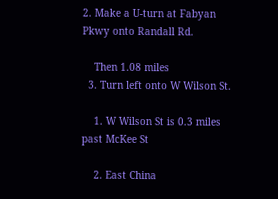2. Make a U-turn at Fabyan Pkwy onto Randall Rd.

    Then 1.08 miles
  3. Turn left onto W Wilson St.

    1. W Wilson St is 0.3 miles past McKee St

    2. East China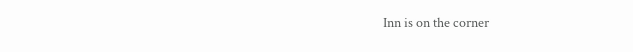Inn is on the corner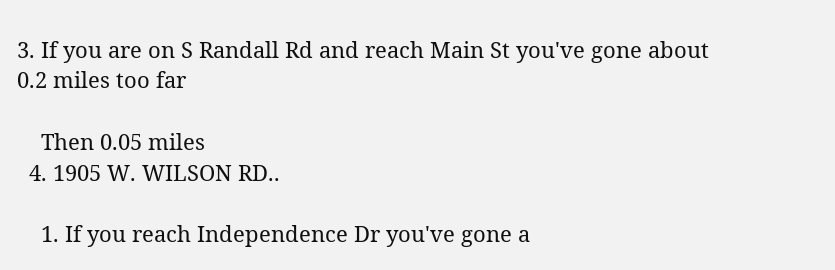3. If you are on S Randall Rd and reach Main St you've gone about 0.2 miles too far

    Then 0.05 miles
  4. 1905 W. WILSON RD..

    1. If you reach Independence Dr you've gone a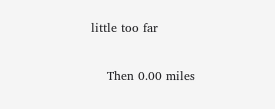little too far

    Then 0.00 miles